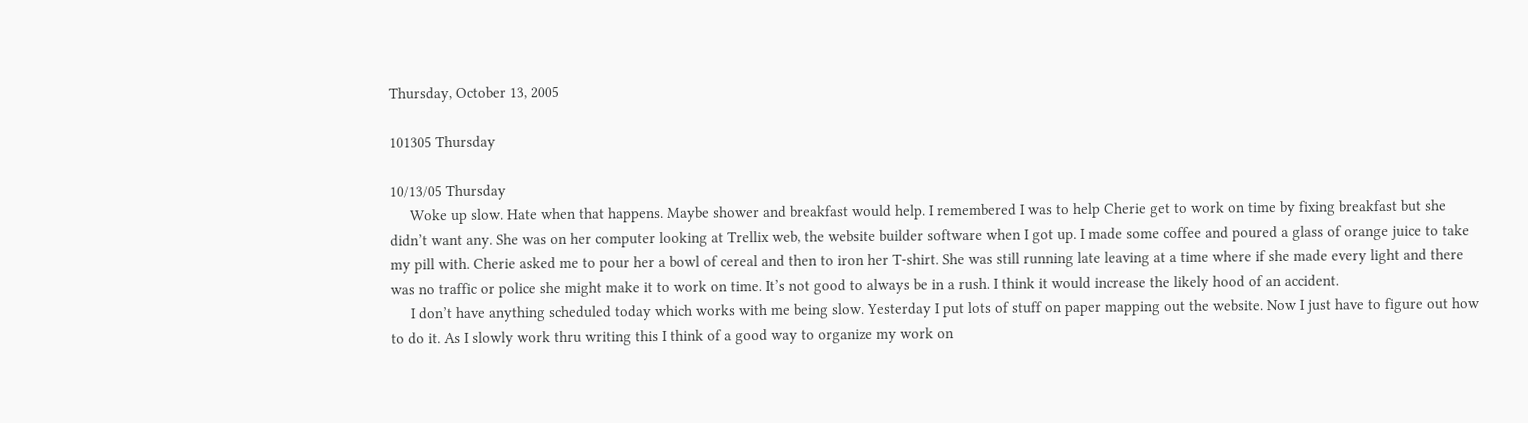Thursday, October 13, 2005

101305 Thursday

10/13/05 Thursday
     Woke up slow. Hate when that happens. Maybe shower and breakfast would help. I remembered I was to help Cherie get to work on time by fixing breakfast but she didn’t want any. She was on her computer looking at Trellix web, the website builder software when I got up. I made some coffee and poured a glass of orange juice to take my pill with. Cherie asked me to pour her a bowl of cereal and then to iron her T-shirt. She was still running late leaving at a time where if she made every light and there was no traffic or police she might make it to work on time. It’s not good to always be in a rush. I think it would increase the likely hood of an accident.
     I don’t have anything scheduled today which works with me being slow. Yesterday I put lots of stuff on paper mapping out the website. Now I just have to figure out how to do it. As I slowly work thru writing this I think of a good way to organize my work on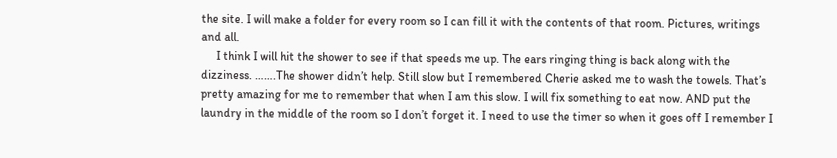the site. I will make a folder for every room so I can fill it with the contents of that room. Pictures, writings and all.
     I think I will hit the shower to see if that speeds me up. The ears ringing thing is back along with the dizziness. …….The shower didn’t help. Still slow but I remembered Cherie asked me to wash the towels. That’s pretty amazing for me to remember that when I am this slow. I will fix something to eat now. AND put the laundry in the middle of the room so I don’t forget it. I need to use the timer so when it goes off I remember I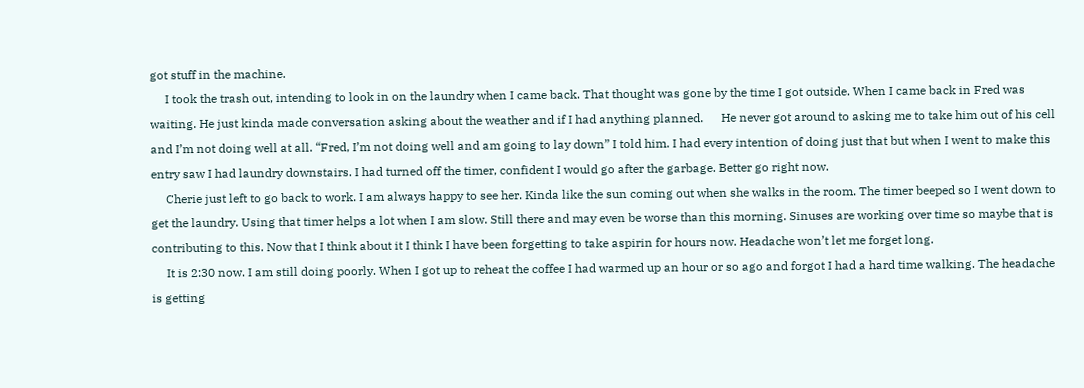got stuff in the machine.
     I took the trash out, intending to look in on the laundry when I came back. That thought was gone by the time I got outside. When I came back in Fred was waiting. He just kinda made conversation asking about the weather and if I had anything planned.      He never got around to asking me to take him out of his cell and I’m not doing well at all. “Fred, I’m not doing well and am going to lay down” I told him. I had every intention of doing just that but when I went to make this entry saw I had laundry downstairs. I had turned off the timer, confident I would go after the garbage. Better go right now.
     Cherie just left to go back to work. I am always happy to see her. Kinda like the sun coming out when she walks in the room. The timer beeped so I went down to get the laundry. Using that timer helps a lot when I am slow. Still there and may even be worse than this morning. Sinuses are working over time so maybe that is contributing to this. Now that I think about it I think I have been forgetting to take aspirin for hours now. Headache won’t let me forget long.
     It is 2:30 now. I am still doing poorly. When I got up to reheat the coffee I had warmed up an hour or so ago and forgot I had a hard time walking. The headache is getting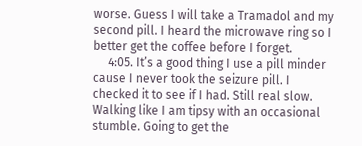worse. Guess I will take a Tramadol and my second pill. I heard the microwave ring so I better get the coffee before I forget.
     4:05. It’s a good thing I use a pill minder cause I never took the seizure pill. I checked it to see if I had. Still real slow. Walking like I am tipsy with an occasional stumble. Going to get the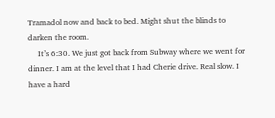Tramadol now and back to bed. Might shut the blinds to darken the room.
     It’s 6:30. We just got back from Subway where we went for dinner. I am at the level that I had Cherie drive. Real slow. I have a hard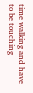time walking and have to be touching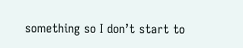something so I don’t start to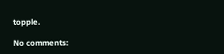topple.

No comments: